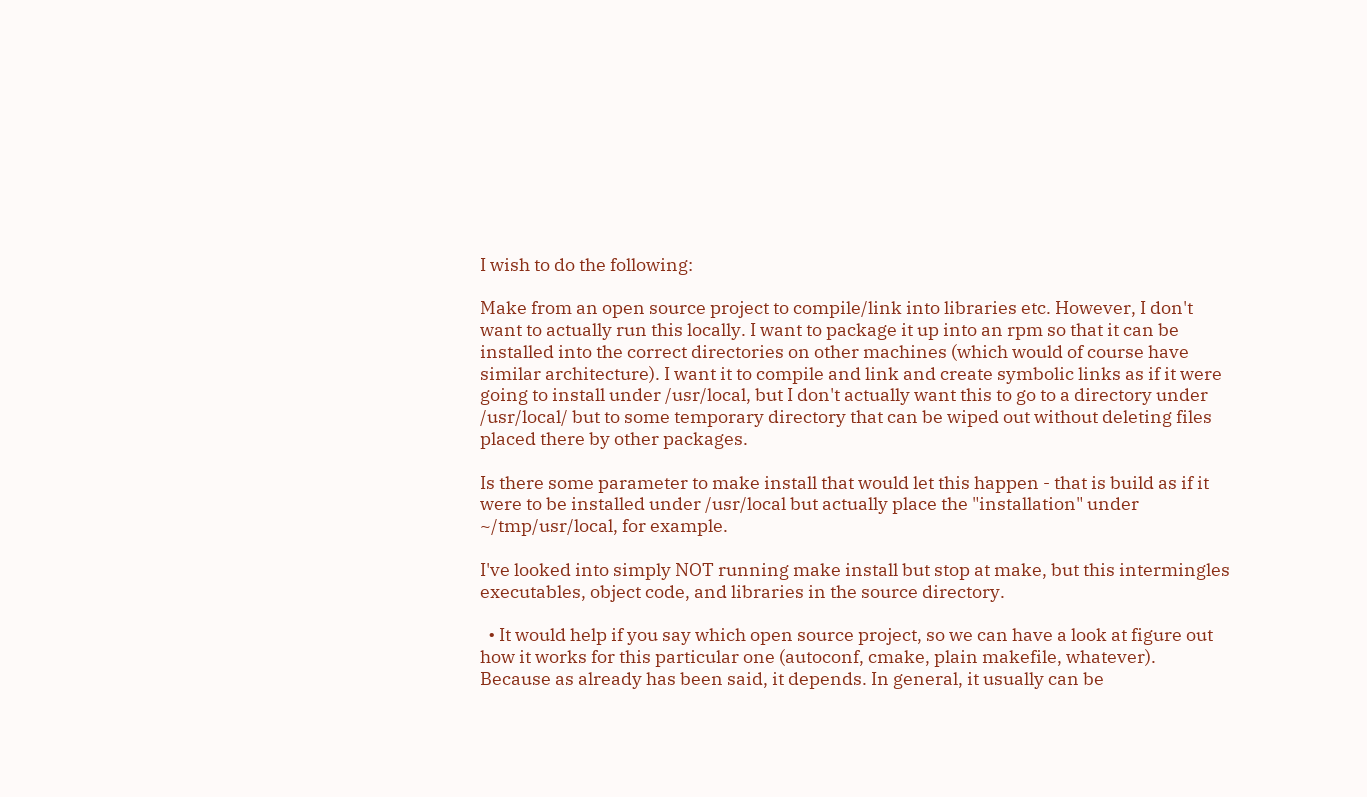I wish to do the following:

Make from an open source project to compile/link into libraries etc. However, I don't want to actually run this locally. I want to package it up into an rpm so that it can be installed into the correct directories on other machines (which would of course have similar architecture). I want it to compile and link and create symbolic links as if it were going to install under /usr/local, but I don't actually want this to go to a directory under /usr/local/ but to some temporary directory that can be wiped out without deleting files placed there by other packages.

Is there some parameter to make install that would let this happen - that is build as if it were to be installed under /usr/local but actually place the "installation" under ~/tmp/usr/local, for example.

I've looked into simply NOT running make install but stop at make, but this intermingles executables, object code, and libraries in the source directory.

  • It would help if you say which open source project, so we can have a look at figure out how it works for this particular one (autoconf, cmake, plain makefile, whatever). Because as already has been said, it depends. In general, it usually can be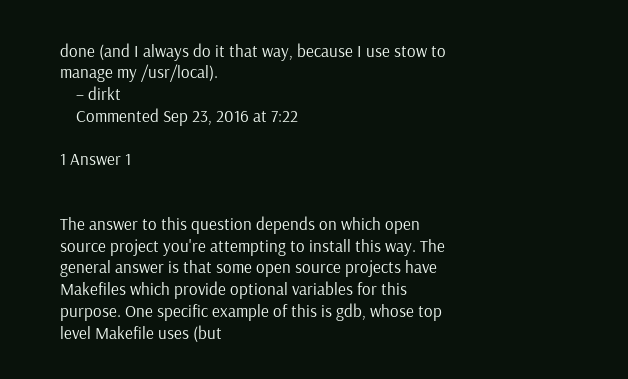done (and I always do it that way, because I use stow to manage my /usr/local).
    – dirkt
    Commented Sep 23, 2016 at 7:22

1 Answer 1


The answer to this question depends on which open source project you're attempting to install this way. The general answer is that some open source projects have Makefiles which provide optional variables for this purpose. One specific example of this is gdb, whose top level Makefile uses (but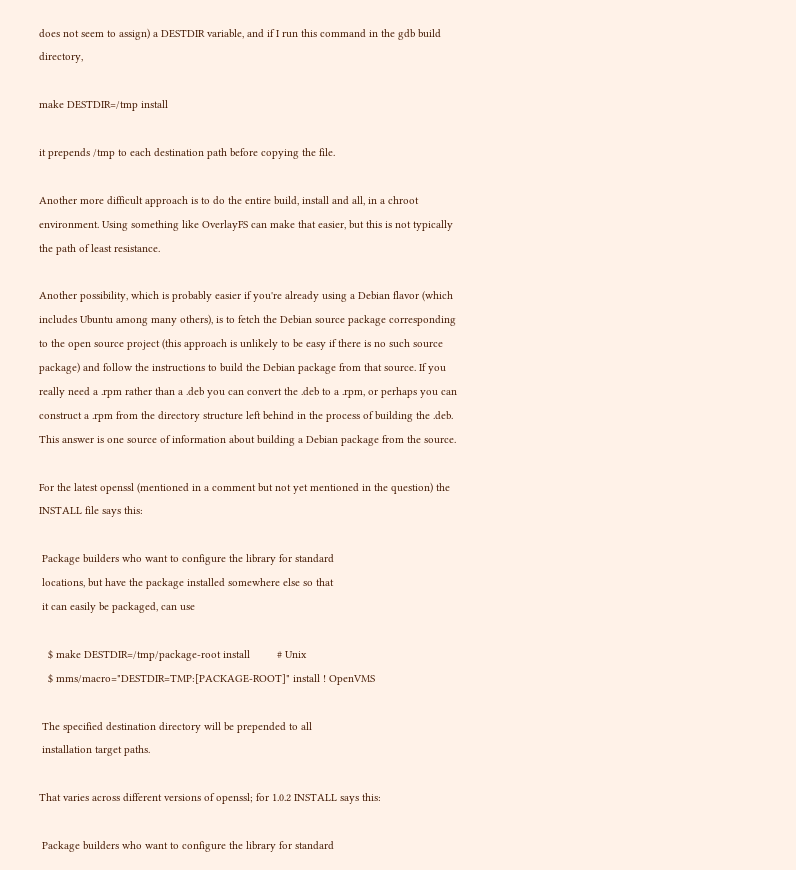does not seem to assign) a DESTDIR variable, and if I run this command in the gdb build directory,

make DESTDIR=/tmp install

it prepends /tmp to each destination path before copying the file.

Another more difficult approach is to do the entire build, install and all, in a chroot environment. Using something like OverlayFS can make that easier, but this is not typically the path of least resistance.

Another possibility, which is probably easier if you're already using a Debian flavor (which includes Ubuntu among many others), is to fetch the Debian source package corresponding to the open source project (this approach is unlikely to be easy if there is no such source package) and follow the instructions to build the Debian package from that source. If you really need a .rpm rather than a .deb you can convert the .deb to a .rpm, or perhaps you can construct a .rpm from the directory structure left behind in the process of building the .deb. This answer is one source of information about building a Debian package from the source.

For the latest openssl (mentioned in a comment but not yet mentioned in the question) the INSTALL file says this:

 Package builders who want to configure the library for standard
 locations, but have the package installed somewhere else so that
 it can easily be packaged, can use

   $ make DESTDIR=/tmp/package-root install         # Unix
   $ mms/macro="DESTDIR=TMP:[PACKAGE-ROOT]" install ! OpenVMS

 The specified destination directory will be prepended to all
 installation target paths.

That varies across different versions of openssl; for 1.0.2 INSTALL says this:

 Package builders who want to configure the library for standard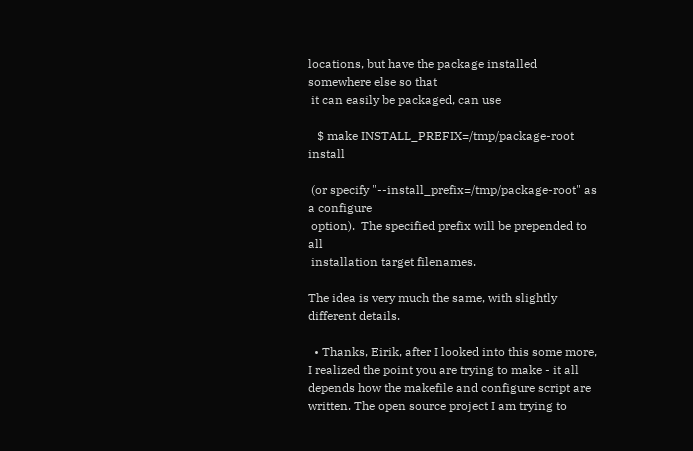locations, but have the package installed somewhere else so that
 it can easily be packaged, can use

   $ make INSTALL_PREFIX=/tmp/package-root install

 (or specify "--install_prefix=/tmp/package-root" as a configure
 option).  The specified prefix will be prepended to all
 installation target filenames.

The idea is very much the same, with slightly different details.

  • Thanks, Eirik, after I looked into this some more, I realized the point you are trying to make - it all depends how the makefile and configure script are written. The open source project I am trying to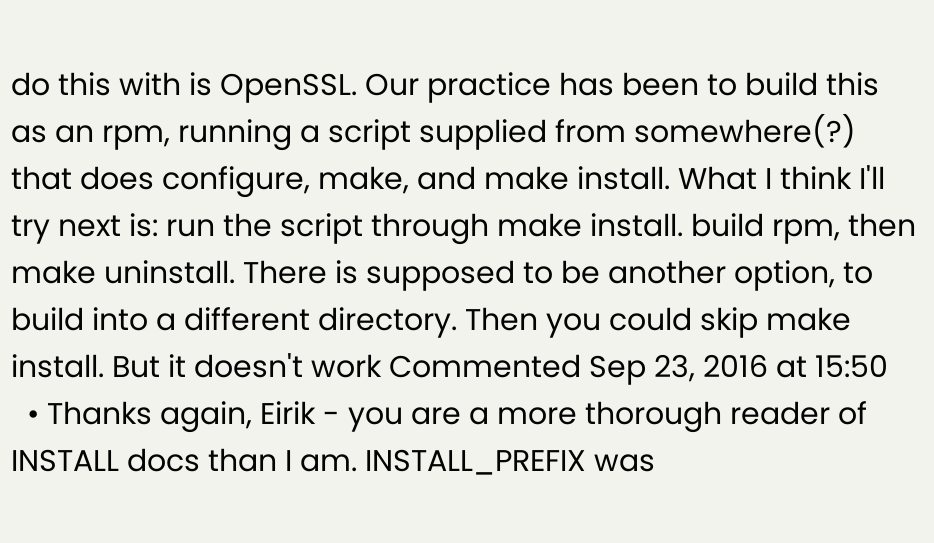do this with is OpenSSL. Our practice has been to build this as an rpm, running a script supplied from somewhere(?) that does configure, make, and make install. What I think I'll try next is: run the script through make install. build rpm, then make uninstall. There is supposed to be another option, to build into a different directory. Then you could skip make install. But it doesn't work Commented Sep 23, 2016 at 15:50
  • Thanks again, Eirik - you are a more thorough reader of INSTALL docs than I am. INSTALL_PREFIX was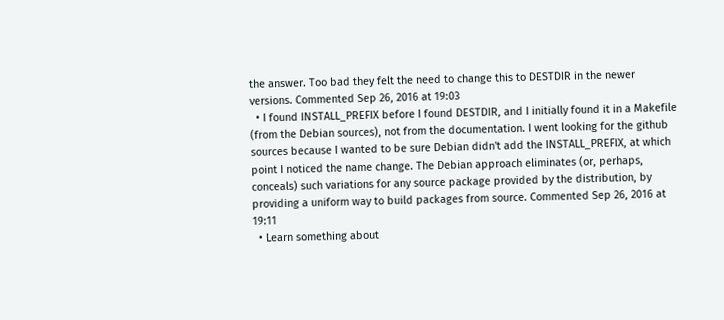the answer. Too bad they felt the need to change this to DESTDIR in the newer versions. Commented Sep 26, 2016 at 19:03
  • I found INSTALL_PREFIX before I found DESTDIR, and I initially found it in a Makefile (from the Debian sources), not from the documentation. I went looking for the github sources because I wanted to be sure Debian didn't add the INSTALL_PREFIX, at which point I noticed the name change. The Debian approach eliminates (or, perhaps, conceals) such variations for any source package provided by the distribution, by providing a uniform way to build packages from source. Commented Sep 26, 2016 at 19:11
  • Learn something about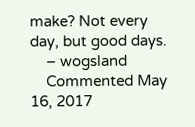make? Not every day, but good days.
    – wogsland
    Commented May 16, 2017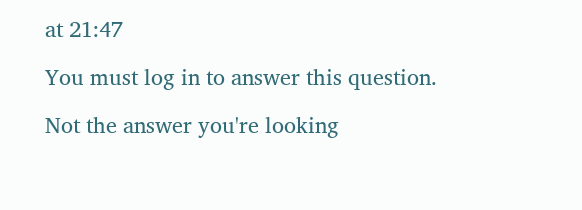at 21:47

You must log in to answer this question.

Not the answer you're looking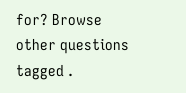for? Browse other questions tagged .